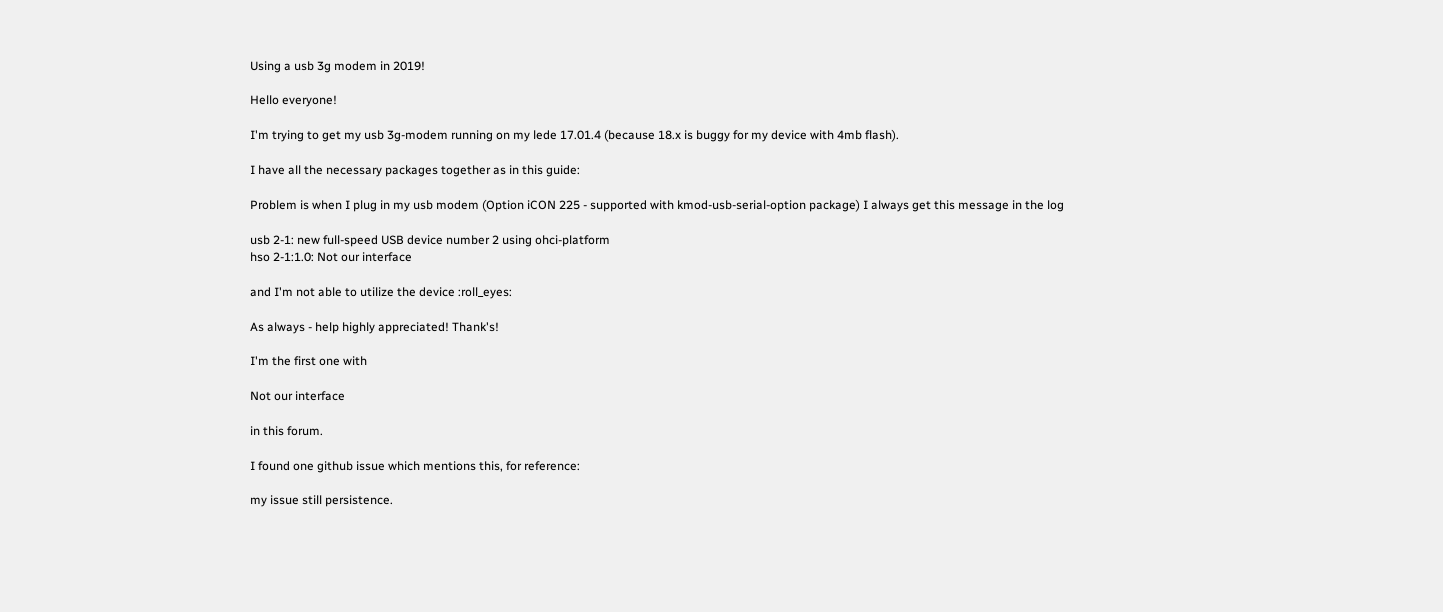Using a usb 3g modem in 2019!

Hello everyone!

I'm trying to get my usb 3g-modem running on my lede 17.01.4 (because 18.x is buggy for my device with 4mb flash).

I have all the necessary packages together as in this guide:

Problem is when I plug in my usb modem (Option iCON 225 - supported with kmod-usb-serial-option package) I always get this message in the log

usb 2-1: new full-speed USB device number 2 using ohci-platform
hso 2-1:1.0: Not our interface

and I'm not able to utilize the device :roll_eyes:

As always - help highly appreciated! Thank's!

I'm the first one with

Not our interface

in this forum.

I found one github issue which mentions this, for reference:

my issue still persistence.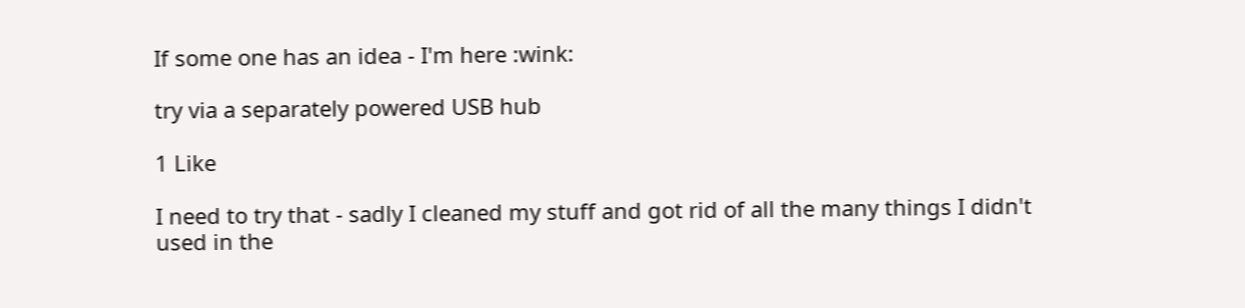If some one has an idea - I'm here :wink:

try via a separately powered USB hub

1 Like

I need to try that - sadly I cleaned my stuff and got rid of all the many things I didn't used in the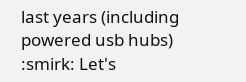last years (including powered usb hubs) :smirk: Let's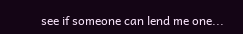see if someone can lend me one...